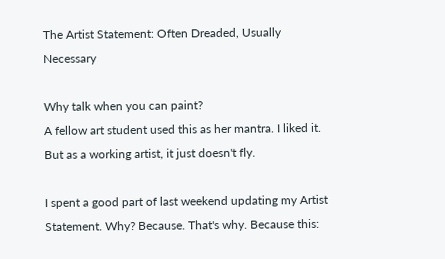The Artist Statement: Often Dreaded, Usually Necessary

Why talk when you can paint?
A fellow art student used this as her mantra. I liked it. But as a working artist, it just doesn't fly.

I spent a good part of last weekend updating my Artist Statement. Why? Because. That's why. Because this: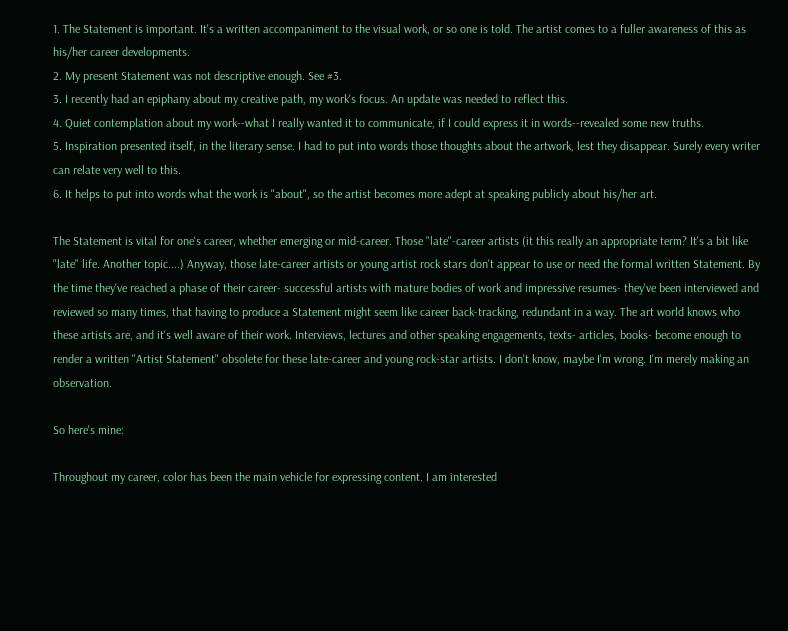1. The Statement is important. It's a written accompaniment to the visual work, or so one is told. The artist comes to a fuller awareness of this as his/her career developments.
2. My present Statement was not descriptive enough. See #3.
3. I recently had an epiphany about my creative path, my work's focus. An update was needed to reflect this.
4. Quiet contemplation about my work--what I really wanted it to communicate, if I could express it in words--revealed some new truths.
5. Inspiration presented itself, in the literary sense. I had to put into words those thoughts about the artwork, lest they disappear. Surely every writer can relate very well to this.
6. It helps to put into words what the work is "about", so the artist becomes more adept at speaking publicly about his/her art.

The Statement is vital for one's career, whether emerging or mid-career. Those "late"-career artists (it this really an appropriate term? It's a bit like "late" life. Another topic....) Anyway, those late-career artists or young artist rock stars don't appear to use or need the formal written Statement. By the time they've reached a phase of their career- successful artists with mature bodies of work and impressive resumes- they've been interviewed and reviewed so many times, that having to produce a Statement might seem like career back-tracking, redundant in a way. The art world knows who these artists are, and it's well aware of their work. Interviews, lectures and other speaking engagements, texts- articles, books- become enough to render a written "Artist Statement" obsolete for these late-career and young rock-star artists. I don't know, maybe I'm wrong. I'm merely making an observation.

So here's mine:

Throughout my career, color has been the main vehicle for expressing content. I am interested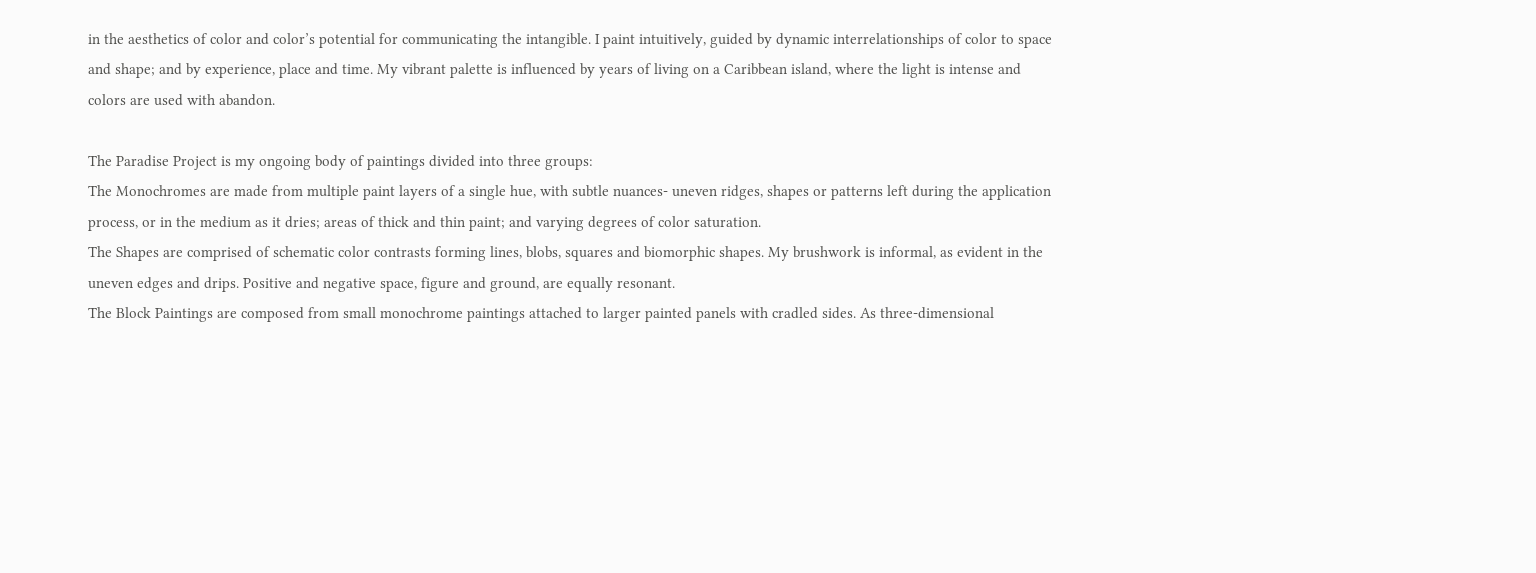in the aesthetics of color and color’s potential for communicating the intangible. I paint intuitively, guided by dynamic interrelationships of color to space and shape; and by experience, place and time. My vibrant palette is influenced by years of living on a Caribbean island, where the light is intense and colors are used with abandon.

The Paradise Project is my ongoing body of paintings divided into three groups:
The Monochromes are made from multiple paint layers of a single hue, with subtle nuances- uneven ridges, shapes or patterns left during the application process, or in the medium as it dries; areas of thick and thin paint; and varying degrees of color saturation.
The Shapes are comprised of schematic color contrasts forming lines, blobs, squares and biomorphic shapes. My brushwork is informal, as evident in the uneven edges and drips. Positive and negative space, figure and ground, are equally resonant.
The Block Paintings are composed from small monochrome paintings attached to larger painted panels with cradled sides. As three-dimensional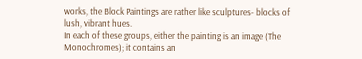works, the Block Paintings are rather like sculptures- blocks of lush, vibrant hues.
In each of these groups, either the painting is an image (The Monochromes); it contains an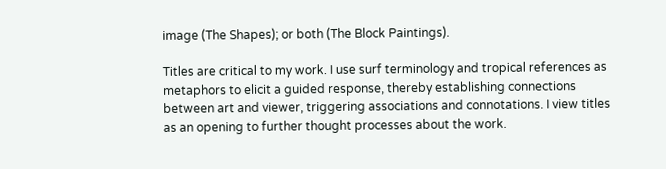image (The Shapes); or both (The Block Paintings).

Titles are critical to my work. I use surf terminology and tropical references as metaphors to elicit a guided response, thereby establishing connections between art and viewer, triggering associations and connotations. I view titles as an opening to further thought processes about the work.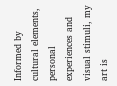Informed by cultural elements, personal experiences and visual stimuli, my art is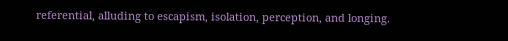referential, alluding to escapism, isolation, perception, and longing.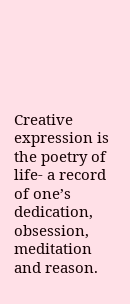Creative expression is the poetry of life- a record of one’s dedication, obsession, meditation and reason.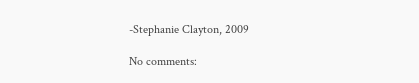-Stephanie Clayton, 2009

No comments: